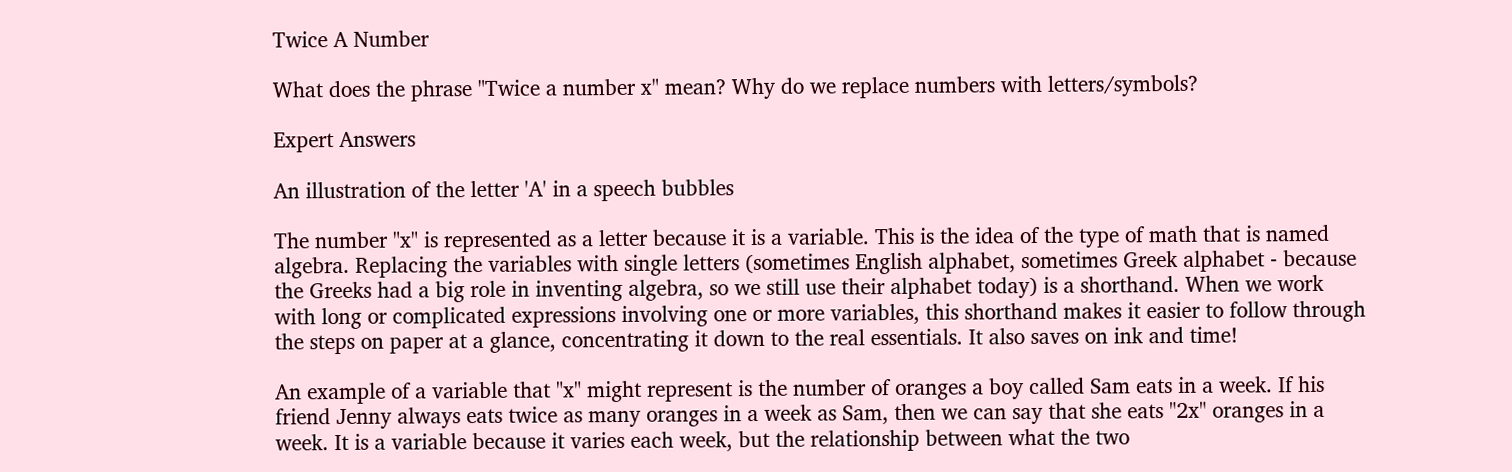Twice A Number

What does the phrase "Twice a number x" mean? Why do we replace numbers with letters/symbols?

Expert Answers

An illustration of the letter 'A' in a speech bubbles

The number "x" is represented as a letter because it is a variable. This is the idea of the type of math that is named algebra. Replacing the variables with single letters (sometimes English alphabet, sometimes Greek alphabet - because the Greeks had a big role in inventing algebra, so we still use their alphabet today) is a shorthand. When we work with long or complicated expressions involving one or more variables, this shorthand makes it easier to follow through the steps on paper at a glance, concentrating it down to the real essentials. It also saves on ink and time!

An example of a variable that "x" might represent is the number of oranges a boy called Sam eats in a week. If his friend Jenny always eats twice as many oranges in a week as Sam, then we can say that she eats "2x" oranges in a week. It is a variable because it varies each week, but the relationship between what the two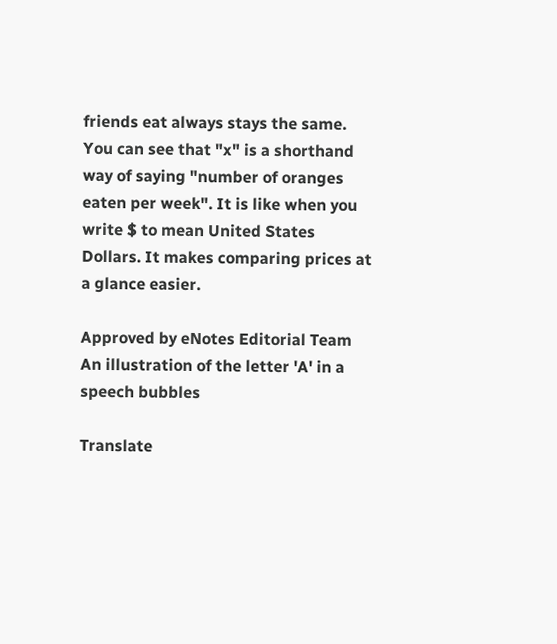friends eat always stays the same. You can see that "x" is a shorthand way of saying "number of oranges eaten per week". It is like when you write $ to mean United States Dollars. It makes comparing prices at a glance easier.

Approved by eNotes Editorial Team
An illustration of the letter 'A' in a speech bubbles

Translate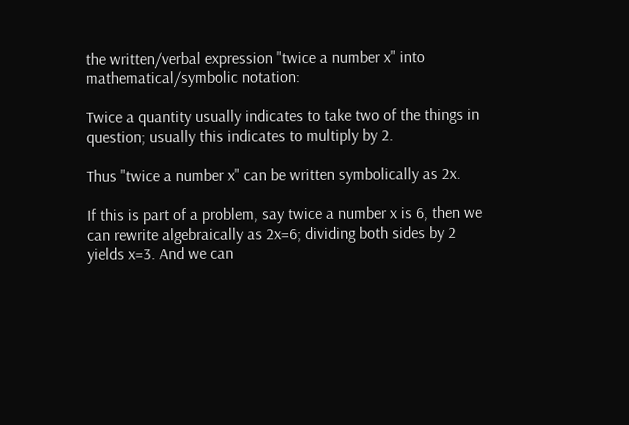the written/verbal expression "twice a number x" into mathematical/symbolic notation:

Twice a quantity usually indicates to take two of the things in question; usually this indicates to multiply by 2.

Thus "twice a number x" can be written symbolically as 2x.

If this is part of a problem, say twice a number x is 6, then we can rewrite algebraically as 2x=6; dividing both sides by 2 yields x=3. And we can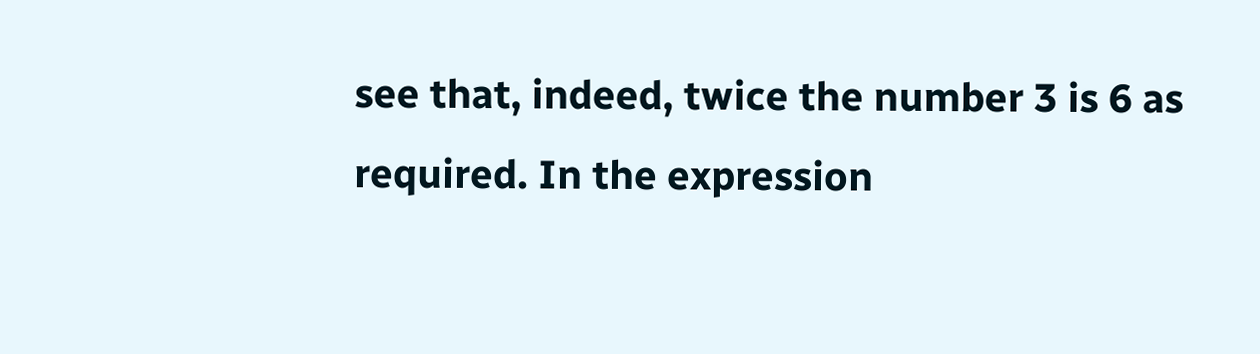see that, indeed, twice the number 3 is 6 as required. In the expression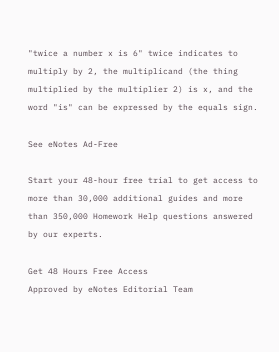"twice a number x is 6" twice indicates to multiply by 2, the multiplicand (the thing multiplied by the multiplier 2) is x, and the word "is" can be expressed by the equals sign.

See eNotes Ad-Free

Start your 48-hour free trial to get access to more than 30,000 additional guides and more than 350,000 Homework Help questions answered by our experts.

Get 48 Hours Free Access
Approved by eNotes Editorial Team